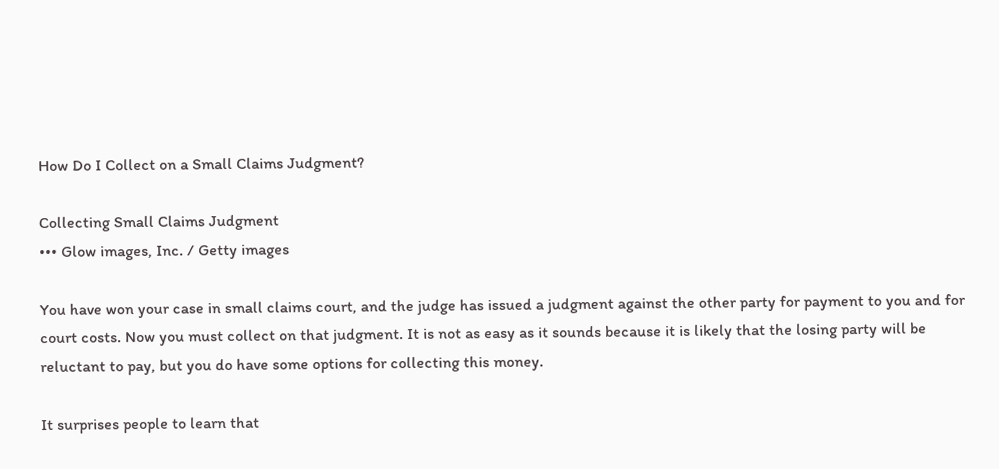How Do I Collect on a Small Claims Judgment?

Collecting Small Claims Judgment
••• Glow images, Inc. / Getty images

You have won your case in small claims court, and the judge has issued a judgment against the other party for payment to you and for court costs. Now you must collect on that judgment. It is not as easy as it sounds because it is likely that the losing party will be reluctant to pay, but you do have some options for collecting this money.

It surprises people to learn that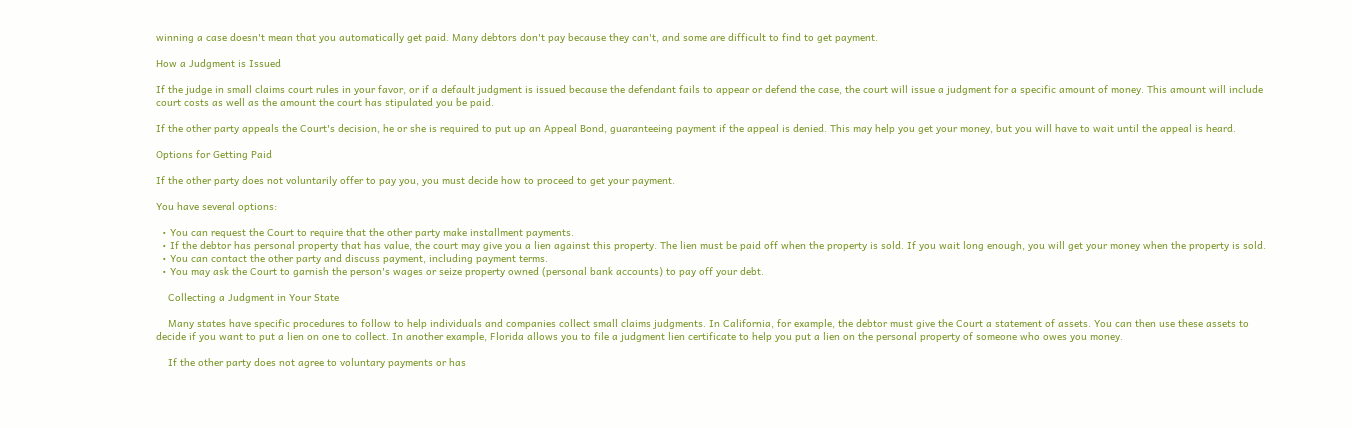winning a case doesn't mean that you automatically get paid. Many debtors don't pay because they can't, and some are difficult to find to get payment.

How a Judgment is Issued

If the judge in small claims court rules in your favor, or if a default judgment is issued because the defendant fails to appear or defend the case, the court will issue a judgment for a specific amount of money. This amount will include court costs as well as the amount the court has stipulated you be paid.

If the other party appeals the Court's decision, he or she is required to put up an Appeal Bond, guaranteeing payment if the appeal is denied. This may help you get your money, but you will have to wait until the appeal is heard.

Options for Getting Paid

If the other party does not voluntarily offer to pay you, you must decide how to proceed to get your payment.

You have several options:

  • You can request the Court to require that the other party make installment payments.
  • If the debtor has personal property that has value, the court may give you a lien against this property. The lien must be paid off when the property is sold. If you wait long enough, you will get your money when the property is sold.
  • You can contact the other party and discuss payment, including payment terms.
  • You may ask the Court to garnish the person's wages or seize property owned (personal bank accounts) to pay off your debt.

    Collecting a Judgment in Your State

    Many states have specific procedures to follow to help individuals and companies collect small claims judgments. In California, for example, the debtor must give the Court a statement of assets. You can then use these assets to decide if you want to put a lien on one to collect. In another example, Florida allows you to file a judgment lien certificate to help you put a lien on the personal property of someone who owes you money.

    If the other party does not agree to voluntary payments or has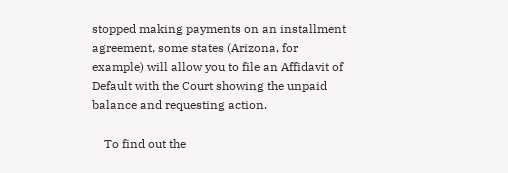stopped making payments on an installment agreement, some states (Arizona, for example) will allow you to file an Affidavit of Default with the Court showing the unpaid balance and requesting action.

    To find out the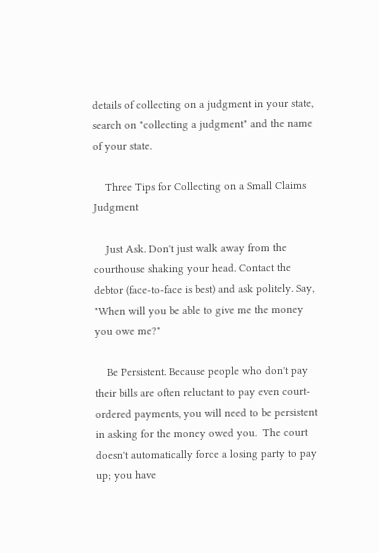details of collecting on a judgment in your state, search on "collecting a judgment" and the name of your state.

    Three Tips for Collecting on a Small Claims Judgment

    Just Ask. Don't just walk away from the courthouse shaking your head. Contact the debtor (face-to-face is best) and ask politely. Say, "When will you be able to give me the money you owe me?"

    Be Persistent. Because people who don't pay their bills are often reluctant to pay even court-ordered payments, you will need to be persistent in asking for the money owed you.  The court doesn't automatically force a losing party to pay up; you have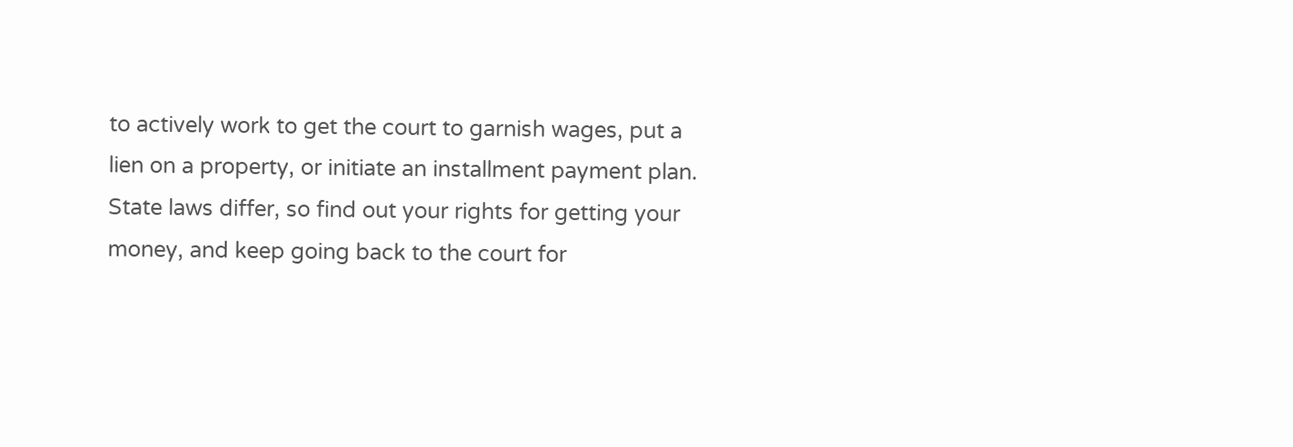to actively work to get the court to garnish wages, put a lien on a property, or initiate an installment payment plan.  State laws differ, so find out your rights for getting your money, and keep going back to the court for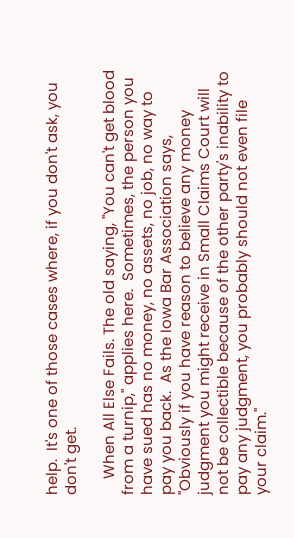help.  It's one of those cases where, if you don't ask, you don't get.

    When All Else Fails. The old saying, "You can't get blood from a turnip," applies here.  Sometimes, the person you have sued has no money, no assets, no job, no way to pay you back.  As the Iowa Bar Association says, "Obviously if you have reason to believe any money judgment you might receive in Small Claims Court will not be collectible because of the other party's inability to pay any judgment, you probably should not even file your claim."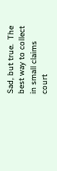Sad, but true.  The best way to collect in small claims court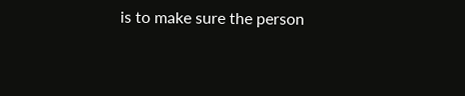is to make sure the person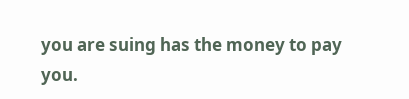you are suing has the money to pay you.